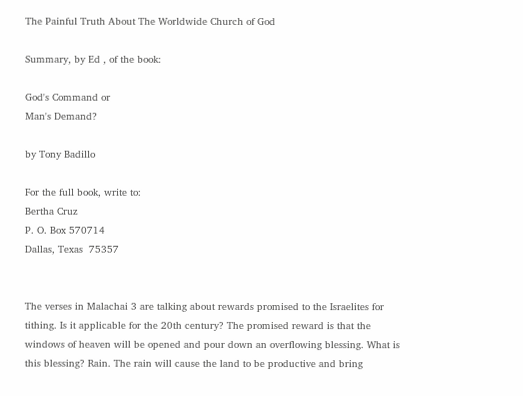The Painful Truth About The Worldwide Church of God

Summary, by Ed , of the book:

God's Command or
Man's Demand?

by Tony Badillo

For the full book, write to:
Bertha Cruz
P. O. Box 570714
Dallas, Texas  75357


The verses in Malachai 3 are talking about rewards promised to the Israelites for tithing. Is it applicable for the 20th century? The promised reward is that the windows of heaven will be opened and pour down an overflowing blessing. What is this blessing? Rain. The rain will cause the land to be productive and bring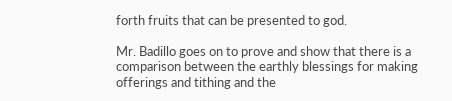forth fruits that can be presented to god.

Mr. Badillo goes on to prove and show that there is a comparison between the earthly blessings for making offerings and tithing and the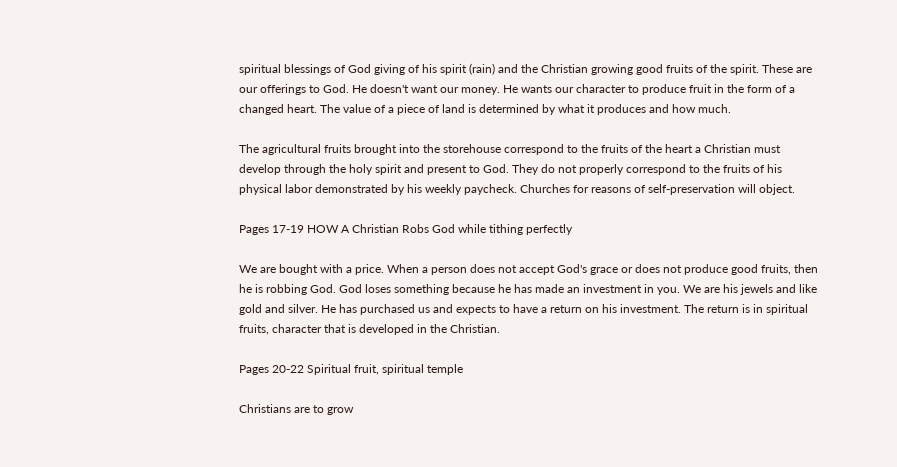spiritual blessings of God giving of his spirit (rain) and the Christian growing good fruits of the spirit. These are our offerings to God. He doesn't want our money. He wants our character to produce fruit in the form of a changed heart. The value of a piece of land is determined by what it produces and how much.

The agricultural fruits brought into the storehouse correspond to the fruits of the heart a Christian must develop through the holy spirit and present to God. They do not properly correspond to the fruits of his physical labor demonstrated by his weekly paycheck. Churches for reasons of self-preservation will object.

Pages 17-19 HOW A Christian Robs God while tithing perfectly

We are bought with a price. When a person does not accept God's grace or does not produce good fruits, then he is robbing God. God loses something because he has made an investment in you. We are his jewels and like gold and silver. He has purchased us and expects to have a return on his investment. The return is in spiritual fruits, character that is developed in the Christian.

Pages 20-22 Spiritual fruit, spiritual temple

Christians are to grow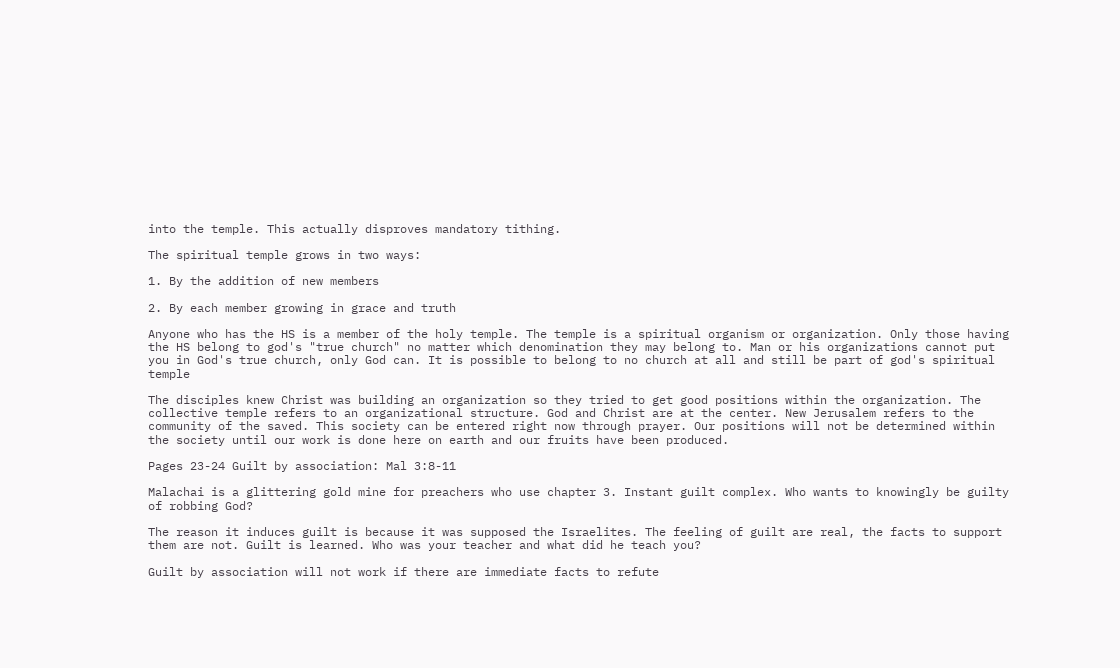into the temple. This actually disproves mandatory tithing.

The spiritual temple grows in two ways:

1. By the addition of new members

2. By each member growing in grace and truth

Anyone who has the HS is a member of the holy temple. The temple is a spiritual organism or organization. Only those having the HS belong to god's "true church" no matter which denomination they may belong to. Man or his organizations cannot put you in God's true church, only God can. It is possible to belong to no church at all and still be part of god's spiritual temple

The disciples knew Christ was building an organization so they tried to get good positions within the organization. The collective temple refers to an organizational structure. God and Christ are at the center. New Jerusalem refers to the community of the saved. This society can be entered right now through prayer. Our positions will not be determined within the society until our work is done here on earth and our fruits have been produced.

Pages 23-24 Guilt by association: Mal 3:8-11

Malachai is a glittering gold mine for preachers who use chapter 3. Instant guilt complex. Who wants to knowingly be guilty of robbing God?

The reason it induces guilt is because it was supposed the Israelites. The feeling of guilt are real, the facts to support them are not. Guilt is learned. Who was your teacher and what did he teach you?

Guilt by association will not work if there are immediate facts to refute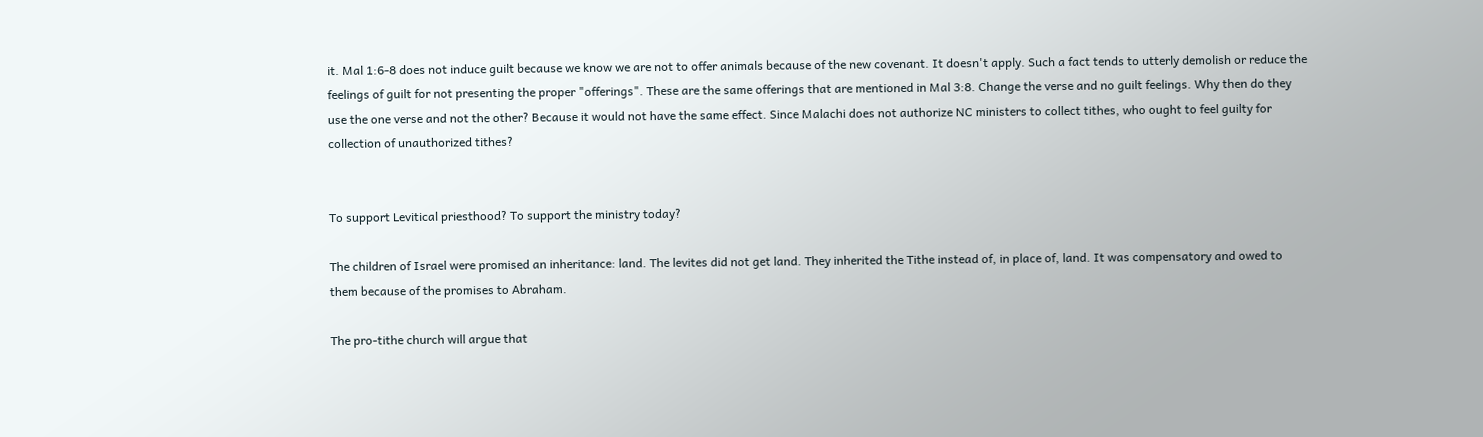it. Mal 1:6-8 does not induce guilt because we know we are not to offer animals because of the new covenant. It doesn't apply. Such a fact tends to utterly demolish or reduce the feelings of guilt for not presenting the proper "offerings". These are the same offerings that are mentioned in Mal 3:8. Change the verse and no guilt feelings. Why then do they use the one verse and not the other? Because it would not have the same effect. Since Malachi does not authorize NC ministers to collect tithes, who ought to feel guilty for collection of unauthorized tithes?


To support Levitical priesthood? To support the ministry today?

The children of Israel were promised an inheritance: land. The levites did not get land. They inherited the Tithe instead of, in place of, land. It was compensatory and owed to them because of the promises to Abraham.

The pro-tithe church will argue that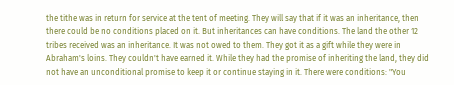the tithe was in return for service at the tent of meeting. They will say that if it was an inheritance, then there could be no conditions placed on it. But inheritances can have conditions. The land the other 12 tribes received was an inheritance. It was not owed to them. They got it as a gift while they were in Abraham's loins. They couldn't have earned it. While they had the promise of inheriting the land, they did not have an unconditional promise to keep it or continue staying in it. There were conditions: "You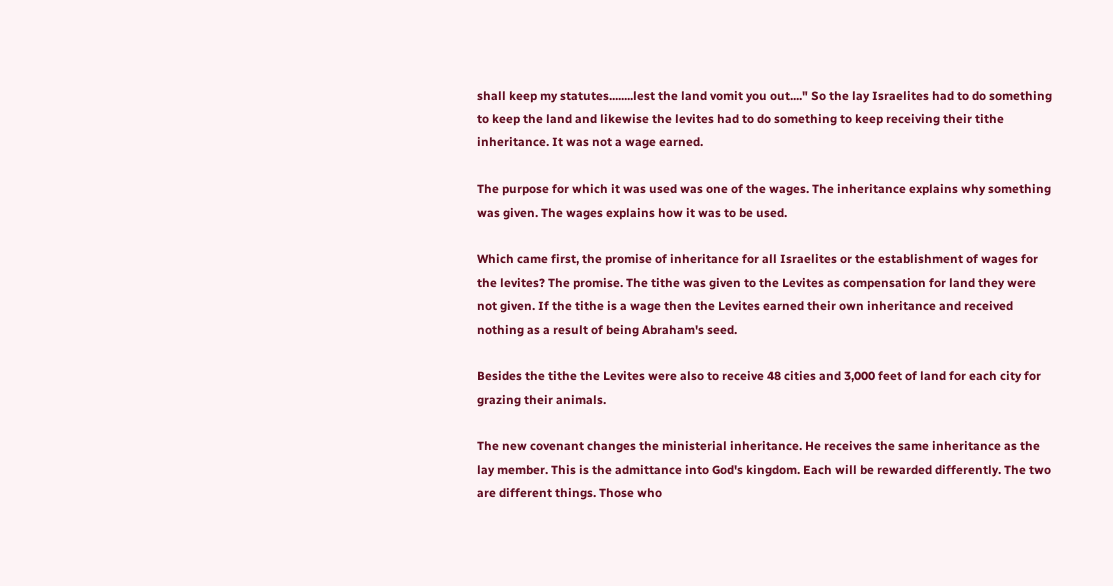shall keep my statutes........lest the land vomit you out...." So the lay Israelites had to do something to keep the land and likewise the levites had to do something to keep receiving their tithe inheritance. It was not a wage earned.

The purpose for which it was used was one of the wages. The inheritance explains why something was given. The wages explains how it was to be used.

Which came first, the promise of inheritance for all Israelites or the establishment of wages for the levites? The promise. The tithe was given to the Levites as compensation for land they were not given. If the tithe is a wage then the Levites earned their own inheritance and received nothing as a result of being Abraham's seed.

Besides the tithe the Levites were also to receive 48 cities and 3,000 feet of land for each city for grazing their animals.

The new covenant changes the ministerial inheritance. He receives the same inheritance as the lay member. This is the admittance into God's kingdom. Each will be rewarded differently. The two are different things. Those who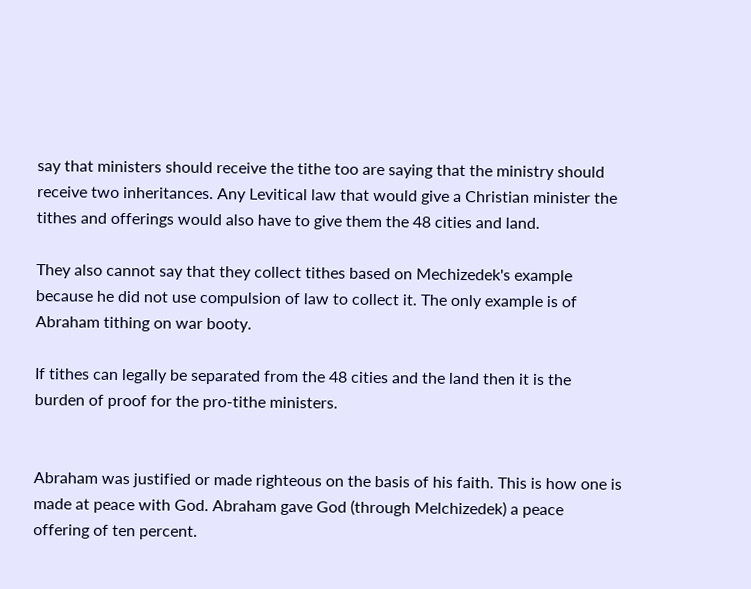say that ministers should receive the tithe too are saying that the ministry should receive two inheritances. Any Levitical law that would give a Christian minister the tithes and offerings would also have to give them the 48 cities and land.

They also cannot say that they collect tithes based on Mechizedek's example because he did not use compulsion of law to collect it. The only example is of Abraham tithing on war booty.

If tithes can legally be separated from the 48 cities and the land then it is the burden of proof for the pro-tithe ministers.


Abraham was justified or made righteous on the basis of his faith. This is how one is made at peace with God. Abraham gave God (through Melchizedek) a peace offering of ten percent.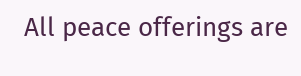All peace offerings are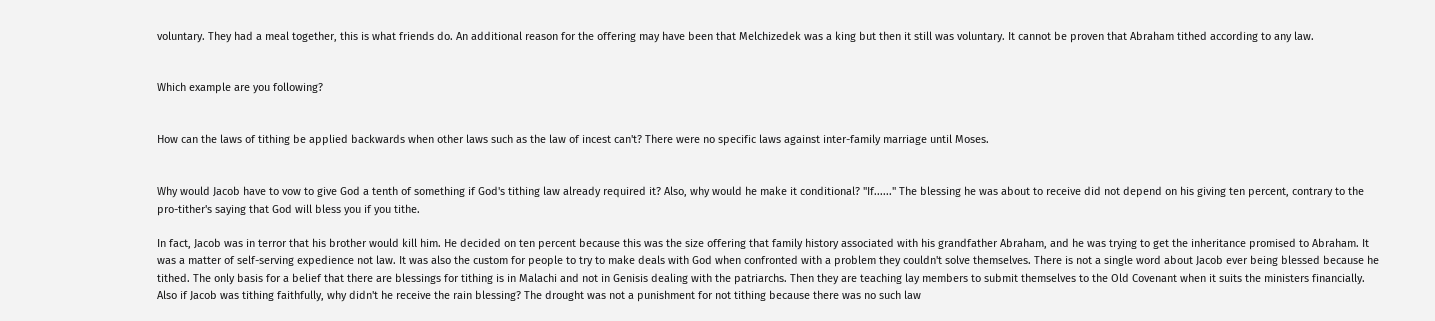voluntary. They had a meal together, this is what friends do. An additional reason for the offering may have been that Melchizedek was a king but then it still was voluntary. It cannot be proven that Abraham tithed according to any law.


Which example are you following?


How can the laws of tithing be applied backwards when other laws such as the law of incest can't? There were no specific laws against inter-family marriage until Moses.


Why would Jacob have to vow to give God a tenth of something if God's tithing law already required it? Also, why would he make it conditional? "If......" The blessing he was about to receive did not depend on his giving ten percent, contrary to the pro-tither's saying that God will bless you if you tithe.

In fact, Jacob was in terror that his brother would kill him. He decided on ten percent because this was the size offering that family history associated with his grandfather Abraham, and he was trying to get the inheritance promised to Abraham. It was a matter of self-serving expedience not law. It was also the custom for people to try to make deals with God when confronted with a problem they couldn't solve themselves. There is not a single word about Jacob ever being blessed because he tithed. The only basis for a belief that there are blessings for tithing is in Malachi and not in Genisis dealing with the patriarchs. Then they are teaching lay members to submit themselves to the Old Covenant when it suits the ministers financially. Also if Jacob was tithing faithfully, why didn't he receive the rain blessing? The drought was not a punishment for not tithing because there was no such law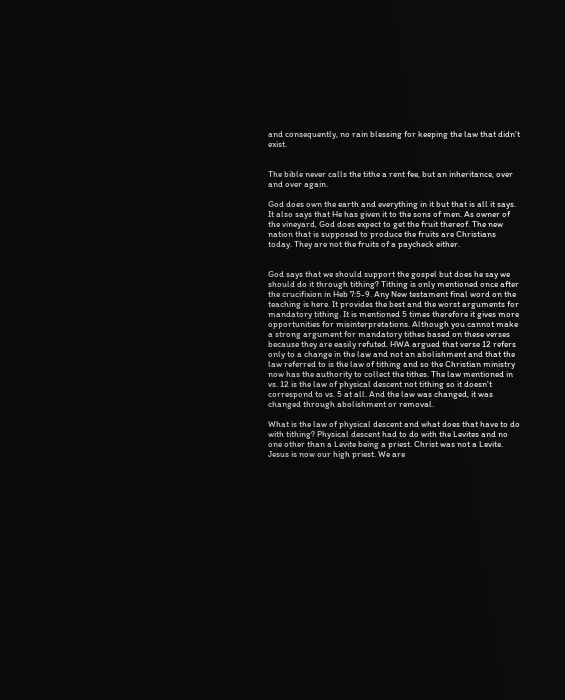and consequently, no rain blessing for keeping the law that didn't exist.


The bible never calls the tithe a rent fee, but an inheritance, over and over again.

God does own the earth and everything in it but that is all it says. It also says that He has given it to the sons of men. As owner of the vineyard, God does expect to get the fruit thereof. The new nation that is supposed to produce the fruits are Christians today. They are not the fruits of a paycheck either.


God says that we should support the gospel but does he say we should do it through tithing? Tithing is only mentioned once after the crucifixion in Heb 7:5-9. Any New testament final word on the teaching is here. It provides the best and the worst arguments for mandatory tithing. It is mentioned 5 times therefore it gives more opportunities for misinterpretations. Although you cannot make a strong argument for mandatory tithes based on these verses because they are easily refuted. HWA argued that verse 12 refers only to a change in the law and not an abolishment and that the law referred to is the law of tithing and so the Christian ministry now has the authority to collect the tithes. The law mentioned in vs. 12 is the law of physical descent not tithing so it doesn't correspond to vs. 5 at all. And the law was changed, it was changed through abolishment or removal.

What is the law of physical descent and what does that have to do with tithing? Physical descent had to do with the Levites and no one other than a Levite being a priest. Christ was not a Levite. Jesus is now our high priest. We are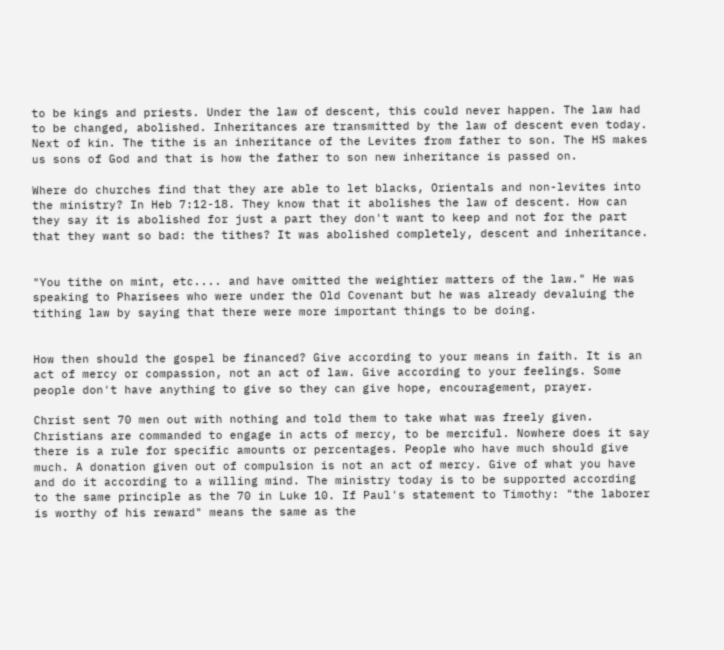to be kings and priests. Under the law of descent, this could never happen. The law had to be changed, abolished. Inheritances are transmitted by the law of descent even today. Next of kin. The tithe is an inheritance of the Levites from father to son. The HS makes us sons of God and that is how the father to son new inheritance is passed on.

Where do churches find that they are able to let blacks, Orientals and non-levites into the ministry? In Heb 7:12-18. They know that it abolishes the law of descent. How can they say it is abolished for just a part they don't want to keep and not for the part that they want so bad: the tithes? It was abolished completely, descent and inheritance.


"You tithe on mint, etc.... and have omitted the weightier matters of the law." He was speaking to Pharisees who were under the Old Covenant but he was already devaluing the tithing law by saying that there were more important things to be doing.


How then should the gospel be financed? Give according to your means in faith. It is an act of mercy or compassion, not an act of law. Give according to your feelings. Some people don't have anything to give so they can give hope, encouragement, prayer.

Christ sent 70 men out with nothing and told them to take what was freely given. Christians are commanded to engage in acts of mercy, to be merciful. Nowhere does it say there is a rule for specific amounts or percentages. People who have much should give much. A donation given out of compulsion is not an act of mercy. Give of what you have and do it according to a willing mind. The ministry today is to be supported according to the same principle as the 70 in Luke 10. If Paul's statement to Timothy: "the laborer is worthy of his reward" means the same as the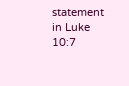statement in Luke 10:7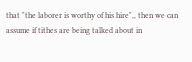that "the laborer is worthy of his hire",, then we can assume if tithes are being talked about in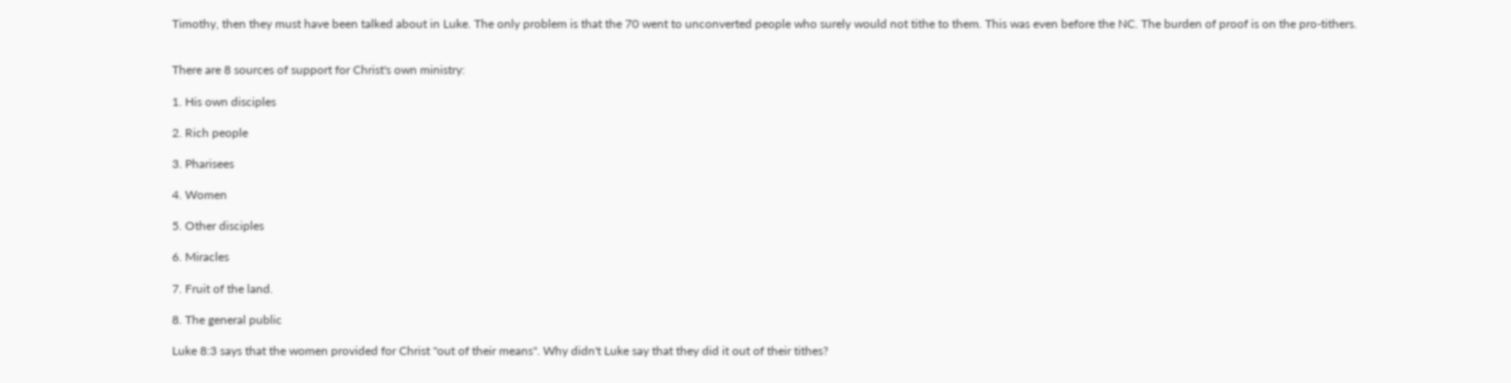Timothy, then they must have been talked about in Luke. The only problem is that the 70 went to unconverted people who surely would not tithe to them. This was even before the NC. The burden of proof is on the pro-tithers.


There are 8 sources of support for Christ's own ministry:

1. His own disciples

2. Rich people

3. Pharisees

4. Women

5. Other disciples

6. Miracles

7. Fruit of the land.

8. The general public

Luke 8:3 says that the women provided for Christ "out of their means". Why didn't Luke say that they did it out of their tithes?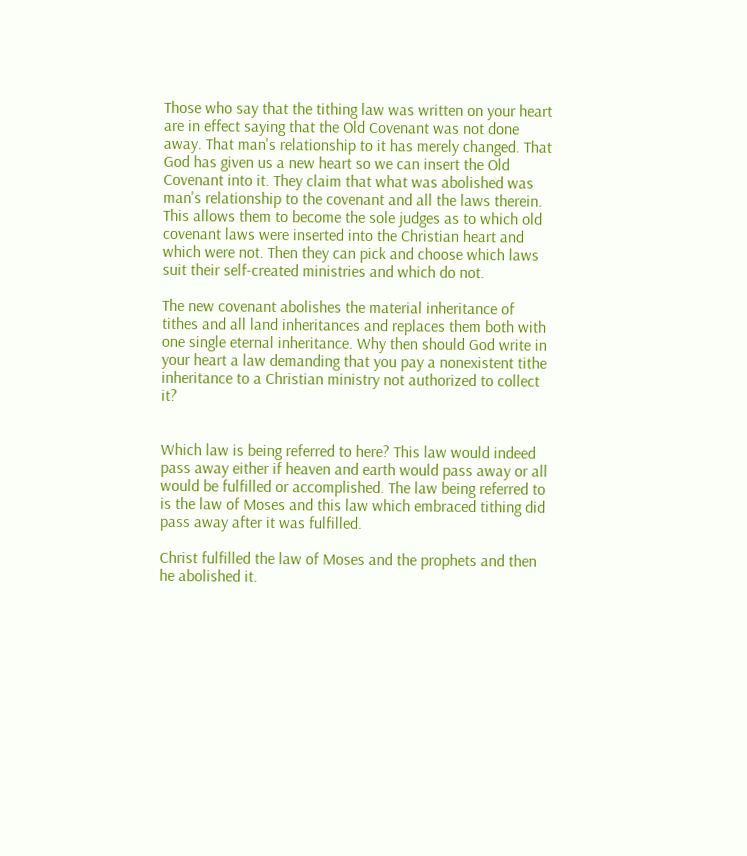Those who say that the tithing law was written on your heart are in effect saying that the Old Covenant was not done away. That man's relationship to it has merely changed. That God has given us a new heart so we can insert the Old Covenant into it. They claim that what was abolished was man's relationship to the covenant and all the laws therein. This allows them to become the sole judges as to which old covenant laws were inserted into the Christian heart and which were not. Then they can pick and choose which laws suit their self-created ministries and which do not.

The new covenant abolishes the material inheritance of tithes and all land inheritances and replaces them both with one single eternal inheritance. Why then should God write in your heart a law demanding that you pay a nonexistent tithe inheritance to a Christian ministry not authorized to collect it?


Which law is being referred to here? This law would indeed pass away either if heaven and earth would pass away or all would be fulfilled or accomplished. The law being referred to is the law of Moses and this law which embraced tithing did pass away after it was fulfilled.

Christ fulfilled the law of Moses and the prophets and then he abolished it.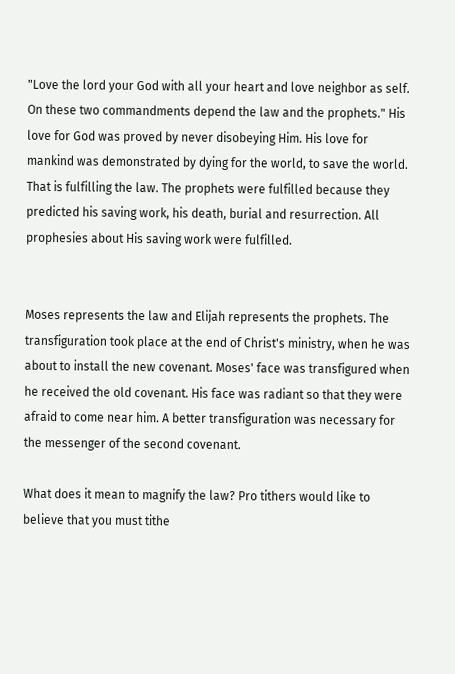"Love the lord your God with all your heart and love neighbor as self. On these two commandments depend the law and the prophets." His love for God was proved by never disobeying Him. His love for mankind was demonstrated by dying for the world, to save the world. That is fulfilling the law. The prophets were fulfilled because they predicted his saving work, his death, burial and resurrection. All prophesies about His saving work were fulfilled.


Moses represents the law and Elijah represents the prophets. The transfiguration took place at the end of Christ's ministry, when he was about to install the new covenant. Moses' face was transfigured when he received the old covenant. His face was radiant so that they were afraid to come near him. A better transfiguration was necessary for the messenger of the second covenant.

What does it mean to magnify the law? Pro tithers would like to believe that you must tithe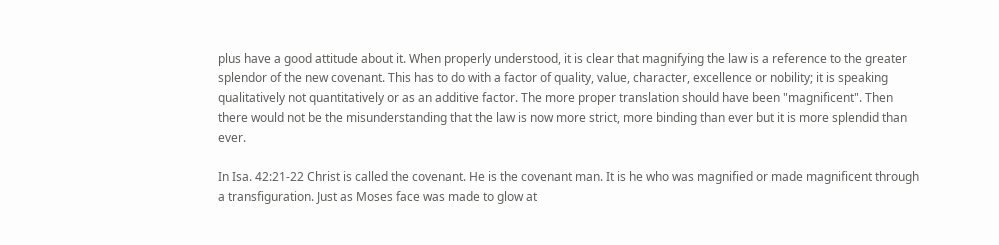plus have a good attitude about it. When properly understood, it is clear that magnifying the law is a reference to the greater splendor of the new covenant. This has to do with a factor of quality, value, character, excellence or nobility; it is speaking qualitatively not quantitatively or as an additive factor. The more proper translation should have been "magnificent". Then there would not be the misunderstanding that the law is now more strict, more binding than ever but it is more splendid than ever.

In Isa. 42:21-22 Christ is called the covenant. He is the covenant man. It is he who was magnified or made magnificent through a transfiguration. Just as Moses face was made to glow at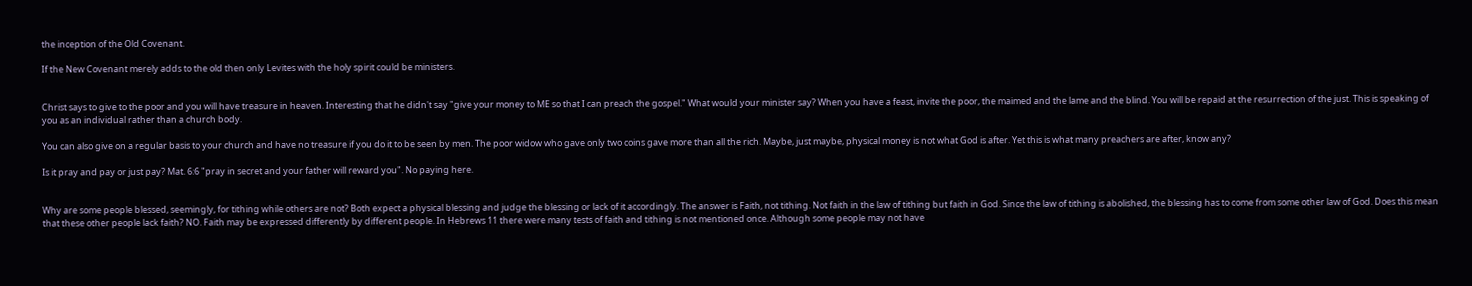the inception of the Old Covenant.

If the New Covenant merely adds to the old then only Levites with the holy spirit could be ministers.


Christ says to give to the poor and you will have treasure in heaven. Interesting that he didn't say "give your money to ME so that I can preach the gospel." What would your minister say? When you have a feast, invite the poor, the maimed and the lame and the blind. You will be repaid at the resurrection of the just. This is speaking of you as an individual rather than a church body.

You can also give on a regular basis to your church and have no treasure if you do it to be seen by men. The poor widow who gave only two coins gave more than all the rich. Maybe, just maybe, physical money is not what God is after. Yet this is what many preachers are after, know any?

Is it pray and pay or just pay? Mat. 6:6 "pray in secret and your father will reward you". No paying here.


Why are some people blessed, seemingly, for tithing while others are not? Both expect a physical blessing and judge the blessing or lack of it accordingly. The answer is Faith, not tithing. Not faith in the law of tithing but faith in God. Since the law of tithing is abolished, the blessing has to come from some other law of God. Does this mean that these other people lack faith? NO. Faith may be expressed differently by different people. In Hebrews 11 there were many tests of faith and tithing is not mentioned once. Although some people may not have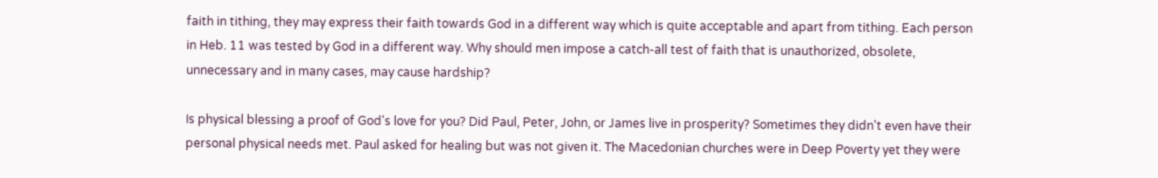faith in tithing, they may express their faith towards God in a different way which is quite acceptable and apart from tithing. Each person in Heb. 11 was tested by God in a different way. Why should men impose a catch-all test of faith that is unauthorized, obsolete, unnecessary and in many cases, may cause hardship?

Is physical blessing a proof of God's love for you? Did Paul, Peter, John, or James live in prosperity? Sometimes they didn't even have their personal physical needs met. Paul asked for healing but was not given it. The Macedonian churches were in Deep Poverty yet they were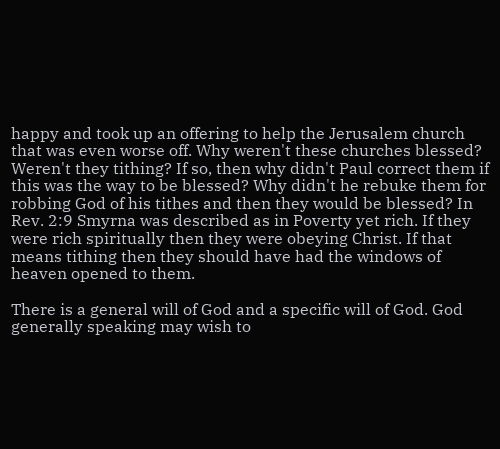happy and took up an offering to help the Jerusalem church that was even worse off. Why weren't these churches blessed? Weren't they tithing? If so, then why didn't Paul correct them if this was the way to be blessed? Why didn't he rebuke them for robbing God of his tithes and then they would be blessed? In Rev. 2:9 Smyrna was described as in Poverty yet rich. If they were rich spiritually then they were obeying Christ. If that means tithing then they should have had the windows of heaven opened to them.

There is a general will of God and a specific will of God. God generally speaking may wish to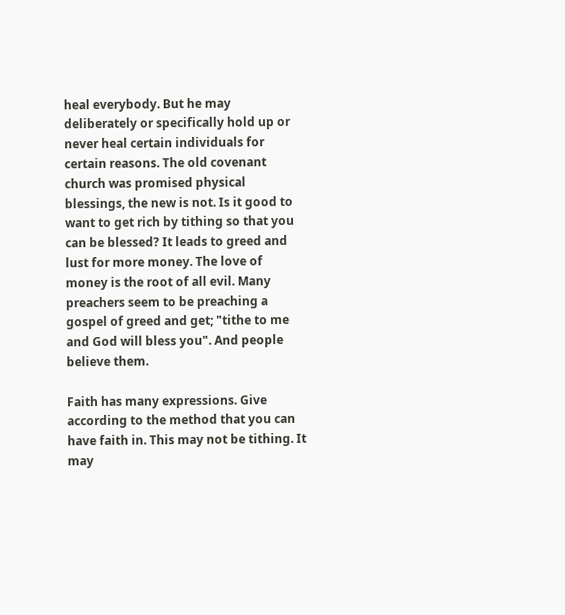heal everybody. But he may deliberately or specifically hold up or never heal certain individuals for certain reasons. The old covenant church was promised physical blessings, the new is not. Is it good to want to get rich by tithing so that you can be blessed? It leads to greed and lust for more money. The love of money is the root of all evil. Many preachers seem to be preaching a gospel of greed and get; "tithe to me and God will bless you". And people believe them.

Faith has many expressions. Give according to the method that you can have faith in. This may not be tithing. It may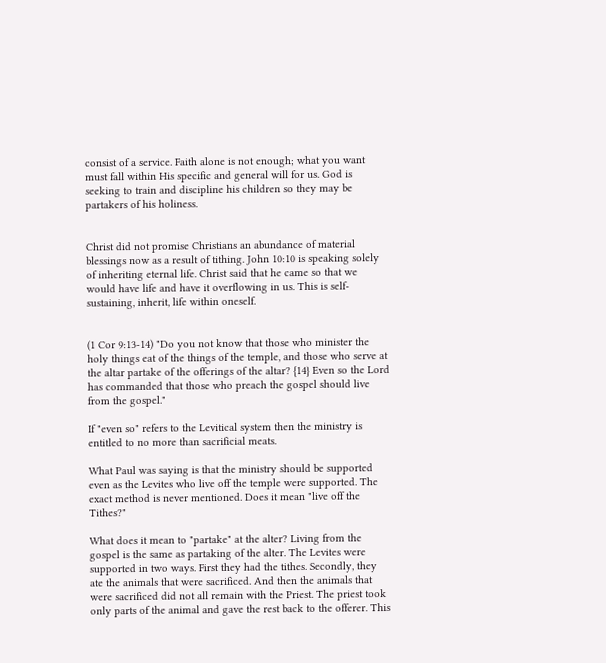consist of a service. Faith alone is not enough; what you want must fall within His specific and general will for us. God is seeking to train and discipline his children so they may be partakers of his holiness.


Christ did not promise Christians an abundance of material blessings now as a result of tithing. John 10:10 is speaking solely of inheriting eternal life. Christ said that he came so that we would have life and have it overflowing in us. This is self-sustaining, inherit, life within oneself.


(1 Cor 9:13-14) "Do you not know that those who minister the holy things eat of the things of the temple, and those who serve at the altar partake of the offerings of the altar? {14} Even so the Lord has commanded that those who preach the gospel should live from the gospel."

If "even so" refers to the Levitical system then the ministry is entitled to no more than sacrificial meats.

What Paul was saying is that the ministry should be supported even as the Levites who live off the temple were supported. The exact method is never mentioned. Does it mean "live off the Tithes?"

What does it mean to "partake" at the alter? Living from the gospel is the same as partaking of the alter. The Levites were supported in two ways. First they had the tithes. Secondly, they ate the animals that were sacrificed. And then the animals that were sacrificed did not all remain with the Priest. The priest took only parts of the animal and gave the rest back to the offerer. This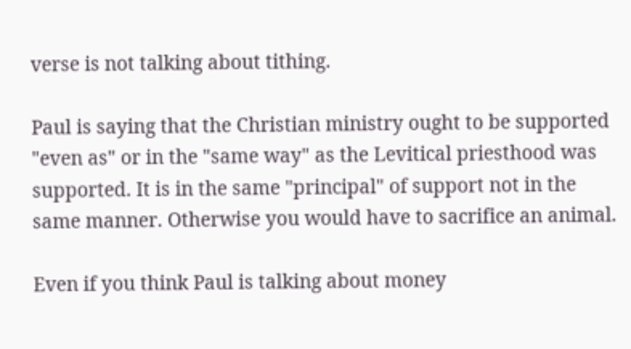verse is not talking about tithing.

Paul is saying that the Christian ministry ought to be supported "even as" or in the "same way" as the Levitical priesthood was supported. It is in the same "principal" of support not in the same manner. Otherwise you would have to sacrifice an animal.

Even if you think Paul is talking about money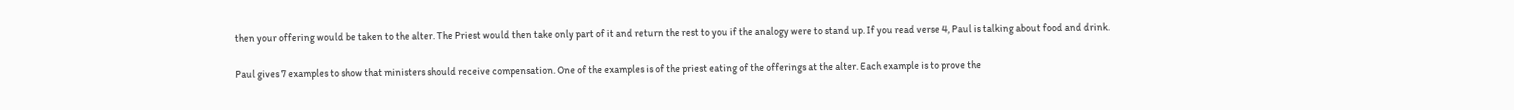then your offering would be taken to the alter. The Priest would then take only part of it and return the rest to you if the analogy were to stand up. If you read verse 4, Paul is talking about food and drink.

Paul gives 7 examples to show that ministers should receive compensation. One of the examples is of the priest eating of the offerings at the alter. Each example is to prove the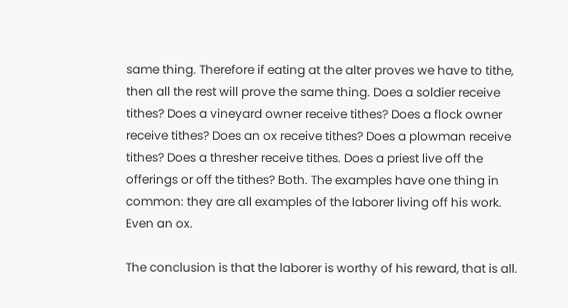same thing. Therefore if eating at the alter proves we have to tithe, then all the rest will prove the same thing. Does a soldier receive tithes? Does a vineyard owner receive tithes? Does a flock owner receive tithes? Does an ox receive tithes? Does a plowman receive tithes? Does a thresher receive tithes. Does a priest live off the offerings or off the tithes? Both. The examples have one thing in common: they are all examples of the laborer living off his work. Even an ox.

The conclusion is that the laborer is worthy of his reward, that is all.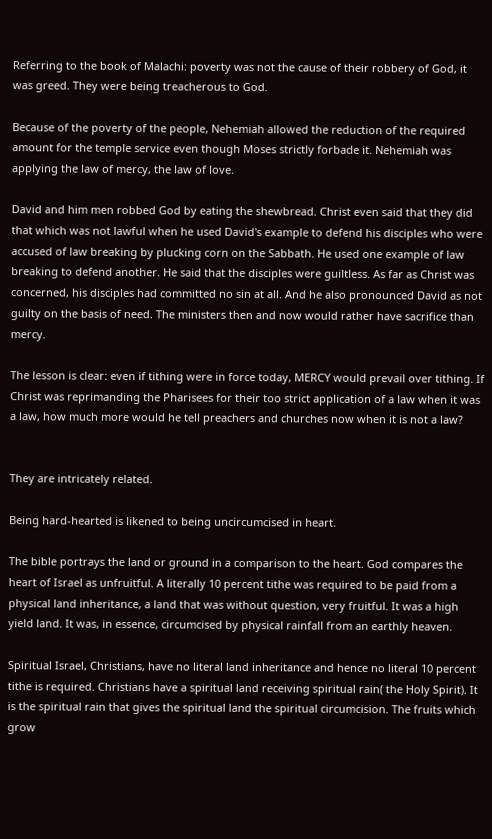Referring to the book of Malachi: poverty was not the cause of their robbery of God, it was greed. They were being treacherous to God.

Because of the poverty of the people, Nehemiah allowed the reduction of the required amount for the temple service even though Moses strictly forbade it. Nehemiah was applying the law of mercy, the law of love.

David and him men robbed God by eating the shewbread. Christ even said that they did that which was not lawful when he used David's example to defend his disciples who were accused of law breaking by plucking corn on the Sabbath. He used one example of law breaking to defend another. He said that the disciples were guiltless. As far as Christ was concerned, his disciples had committed no sin at all. And he also pronounced David as not guilty on the basis of need. The ministers then and now would rather have sacrifice than mercy.

The lesson is clear: even if tithing were in force today, MERCY would prevail over tithing. If Christ was reprimanding the Pharisees for their too strict application of a law when it was a law, how much more would he tell preachers and churches now when it is not a law?


They are intricately related.

Being hard-hearted is likened to being uncircumcised in heart.

The bible portrays the land or ground in a comparison to the heart. God compares the heart of Israel as unfruitful. A literally 10 percent tithe was required to be paid from a physical land inheritance, a land that was without question, very fruitful. It was a high yield land. It was, in essence, circumcised by physical rainfall from an earthly heaven.

Spiritual Israel, Christians, have no literal land inheritance and hence no literal 10 percent tithe is required. Christians have a spiritual land receiving spiritual rain( the Holy Spirit). It is the spiritual rain that gives the spiritual land the spiritual circumcision. The fruits which grow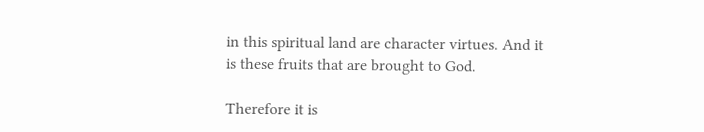in this spiritual land are character virtues. And it is these fruits that are brought to God.

Therefore it is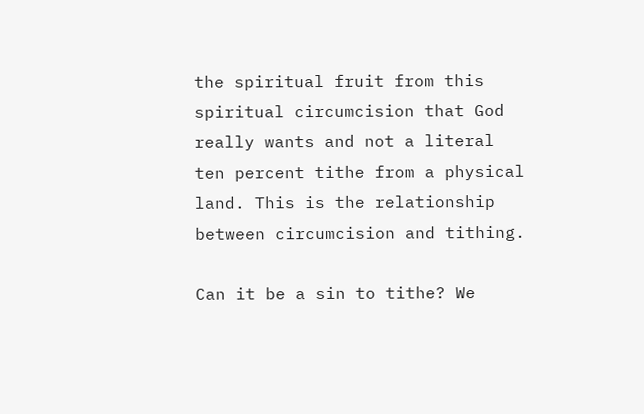the spiritual fruit from this spiritual circumcision that God really wants and not a literal ten percent tithe from a physical land. This is the relationship between circumcision and tithing.

Can it be a sin to tithe? We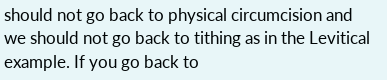should not go back to physical circumcision and we should not go back to tithing as in the Levitical example. If you go back to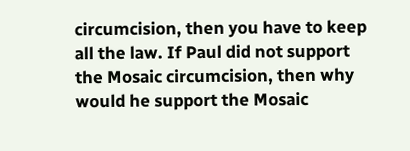circumcision, then you have to keep all the law. If Paul did not support the Mosaic circumcision, then why would he support the Mosaic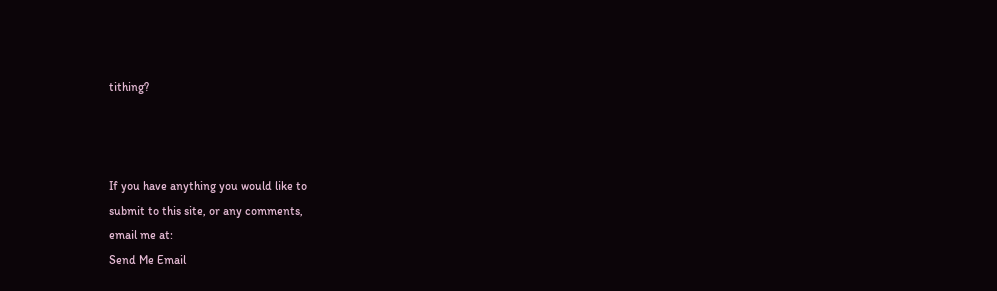tithing?



If you have anything you would like to
submit to this site, or any comments,
email me at:
Send Me Email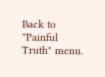Back to "Painful Truth" menu.